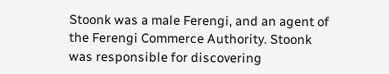Stoonk was a male Ferengi, and an agent of the Ferengi Commerce Authority. Stoonk was responsible for discovering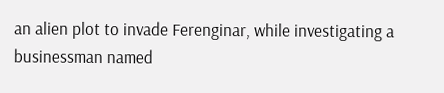an alien plot to invade Ferenginar, while investigating a businessman named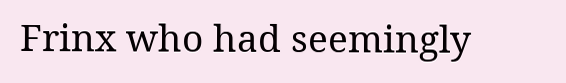Frinx who had seemingly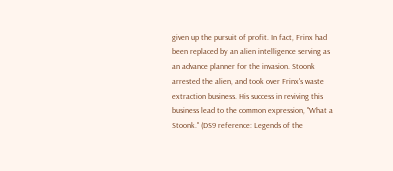given up the pursuit of profit. In fact, Frinx had been replaced by an alien intelligence serving as an advance planner for the invasion. Stoonk arrested the alien, and took over Frinx's waste extraction business. His success in reviving this business lead to the common expression, "What a Stoonk." (DS9 reference: Legends of the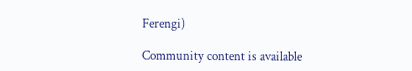Ferengi)

Community content is available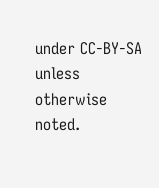under CC-BY-SA unless otherwise noted.